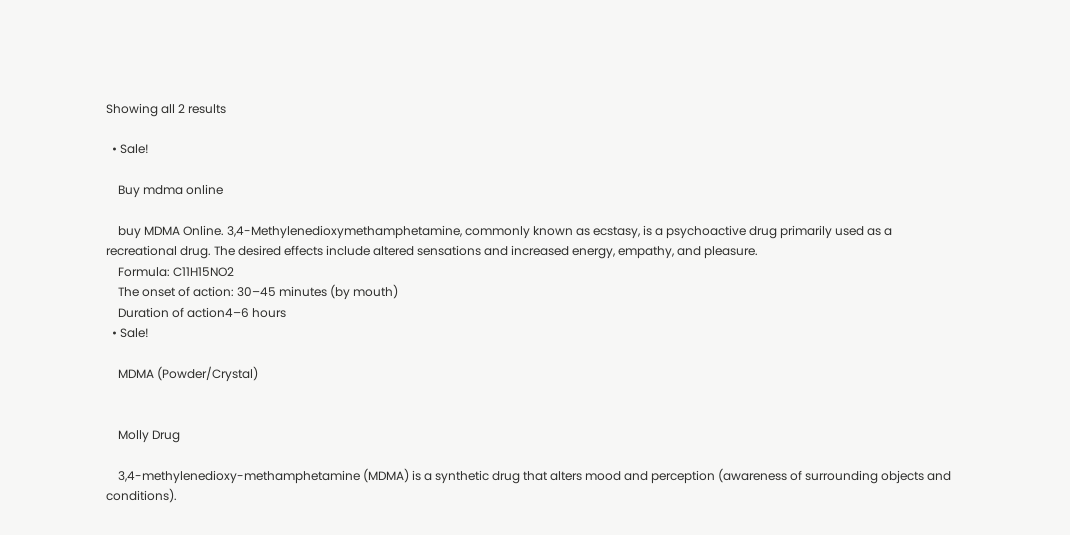Showing all 2 results

  • Sale!

    Buy mdma online

    buy MDMA Online. 3,4-Methylenedioxymethamphetamine, commonly known as ecstasy, is a psychoactive drug primarily used as a recreational drug. The desired effects include altered sensations and increased energy, empathy, and pleasure.
    Formula: C11H15NO2
    The onset of action: 30–45 minutes (by mouth)
    Duration of action4–6 hours
  • Sale!

    MDMA (Powder/Crystal)


    Molly Drug

    3,4-methylenedioxy-methamphetamine (MDMA) is a synthetic drug that alters mood and perception (awareness of surrounding objects and conditions).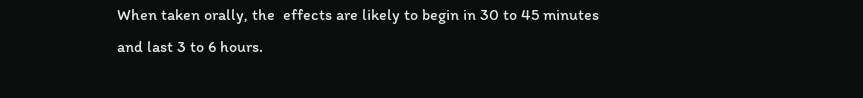When taken orally, the  effects are likely to begin in 30 to 45 minutes and last 3 to 6 hours.